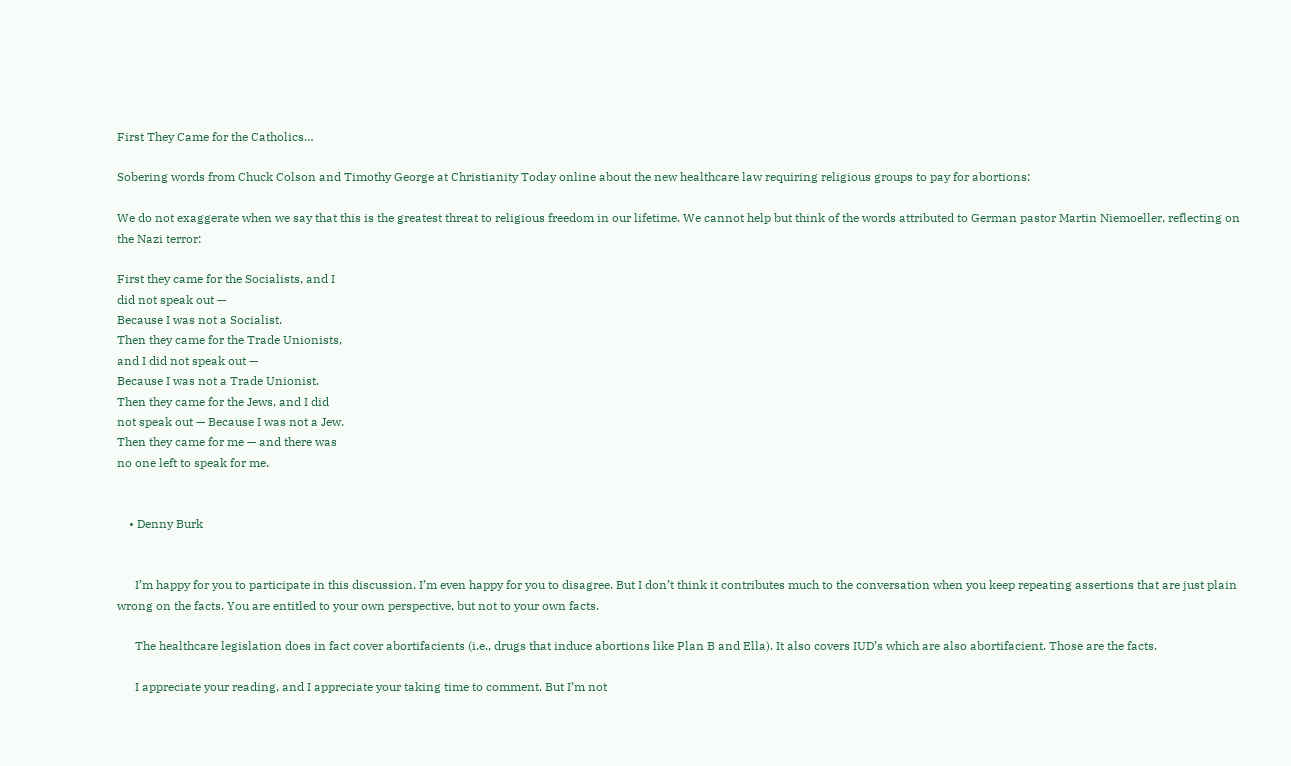First They Came for the Catholics…

Sobering words from Chuck Colson and Timothy George at Christianity Today online about the new healthcare law requiring religious groups to pay for abortions:

We do not exaggerate when we say that this is the greatest threat to religious freedom in our lifetime. We cannot help but think of the words attributed to German pastor Martin Niemoeller, reflecting on the Nazi terror:

First they came for the Socialists, and I
did not speak out —
Because I was not a Socialist.
Then they came for the Trade Unionists,
and I did not speak out —
Because I was not a Trade Unionist.
Then they came for the Jews, and I did
not speak out — Because I was not a Jew.
Then they came for me — and there was
no one left to speak for me.


    • Denny Burk


      I’m happy for you to participate in this discussion. I’m even happy for you to disagree. But I don’t think it contributes much to the conversation when you keep repeating assertions that are just plain wrong on the facts. You are entitled to your own perspective, but not to your own facts.

      The healthcare legislation does in fact cover abortifacients (i.e., drugs that induce abortions like Plan B and Ella). It also covers IUD’s which are also abortifacient. Those are the facts.

      I appreciate your reading, and I appreciate your taking time to comment. But I’m not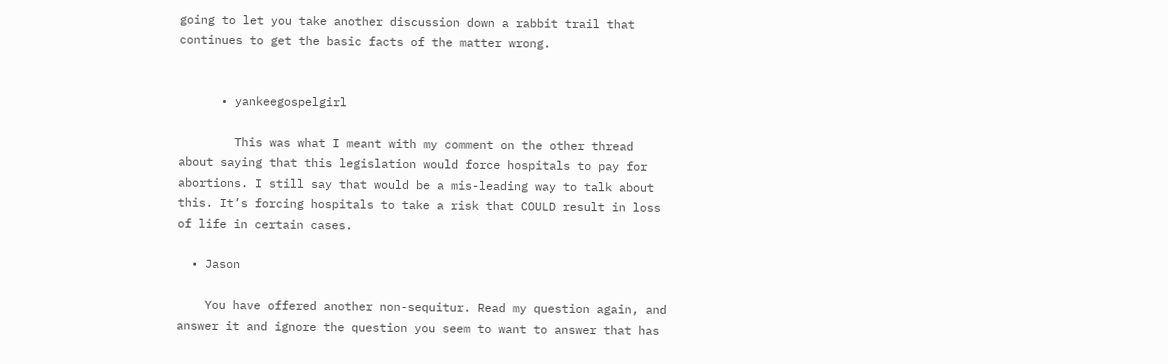going to let you take another discussion down a rabbit trail that continues to get the basic facts of the matter wrong.


      • yankeegospelgirl

        This was what I meant with my comment on the other thread about saying that this legislation would force hospitals to pay for abortions. I still say that would be a mis-leading way to talk about this. It’s forcing hospitals to take a risk that COULD result in loss of life in certain cases.

  • Jason

    You have offered another non-sequitur. Read my question again, and answer it and ignore the question you seem to want to answer that has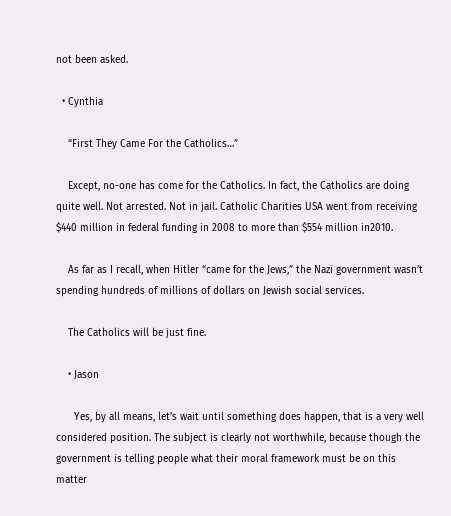not been asked.

  • Cynthia

    “First They Came For the Catholics…”

    Except, no-one has come for the Catholics. In fact, the Catholics are doing quite well. Not arrested. Not in jail. Catholic Charities USA went from receiving $440 million in federal funding in 2008 to more than $554 million in2010.

    As far as I recall, when Hitler “came for the Jews,” the Nazi government wasn’t spending hundreds of millions of dollars on Jewish social services.

    The Catholics will be just fine.

    • Jason

      Yes, by all means, let’s wait until something does happen, that is a very well considered position. The subject is clearly not worthwhile, because though the government is telling people what their moral framework must be on this matter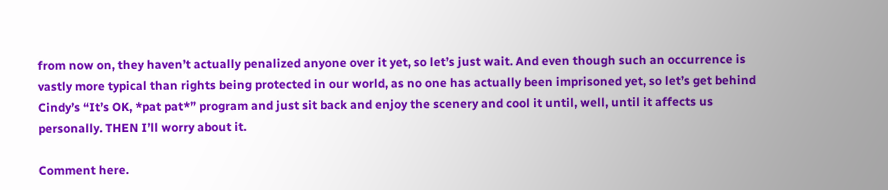from now on, they haven’t actually penalized anyone over it yet, so let’s just wait. And even though such an occurrence is vastly more typical than rights being protected in our world, as no one has actually been imprisoned yet, so let’s get behind Cindy’s “It’s OK, *pat pat*” program and just sit back and enjoy the scenery and cool it until, well, until it affects us personally. THEN I’ll worry about it.

Comment here.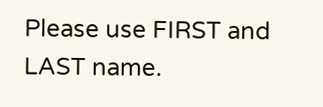Please use FIRST and LAST name.